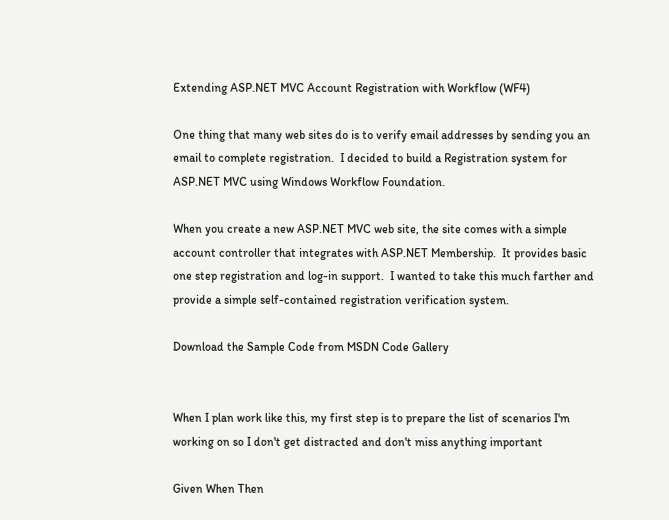Extending ASP.NET MVC Account Registration with Workflow (WF4)

One thing that many web sites do is to verify email addresses by sending you an email to complete registration.  I decided to build a Registration system for ASP.NET MVC using Windows Workflow Foundation.

When you create a new ASP.NET MVC web site, the site comes with a simple account controller that integrates with ASP.NET Membership.  It provides basic one step registration and log-in support.  I wanted to take this much farther and provide a simple self-contained registration verification system.

Download the Sample Code from MSDN Code Gallery


When I plan work like this, my first step is to prepare the list of scenarios I'm working on so I don't get distracted and don't miss anything important

Given When Then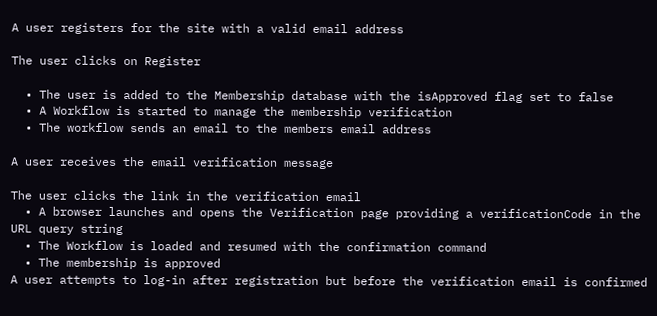A user registers for the site with a valid email address

The user clicks on Register

  • The user is added to the Membership database with the isApproved flag set to false
  • A Workflow is started to manage the membership verification
  • The workflow sends an email to the members email address

A user receives the email verification message

The user clicks the link in the verification email
  • A browser launches and opens the Verification page providing a verificationCode in the URL query string
  • The Workflow is loaded and resumed with the confirmation command
  • The membership is approved
A user attempts to log-in after registration but before the verification email is confirmed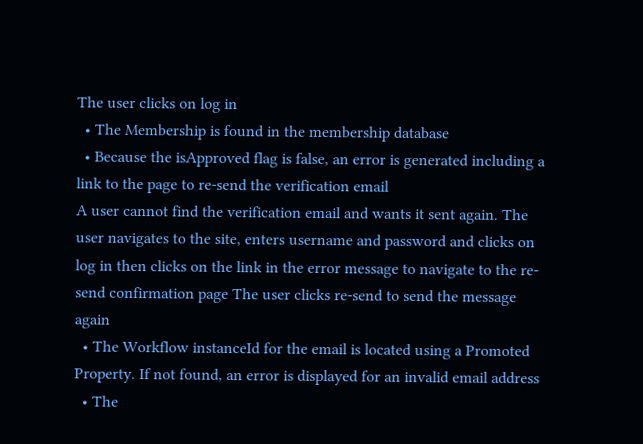The user clicks on log in
  • The Membership is found in the membership database
  • Because the isApproved flag is false, an error is generated including a link to the page to re-send the verification email
A user cannot find the verification email and wants it sent again. The user navigates to the site, enters username and password and clicks on log in then clicks on the link in the error message to navigate to the re-send confirmation page The user clicks re-send to send the message again
  • The Workflow instanceId for the email is located using a Promoted Property. If not found, an error is displayed for an invalid email address
  • The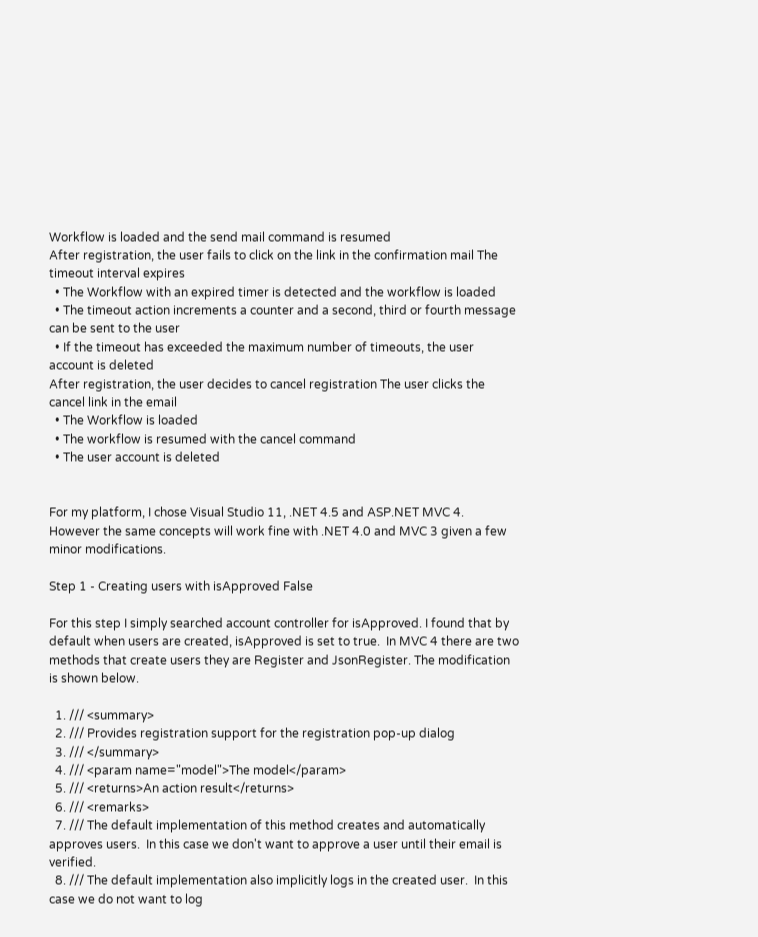Workflow is loaded and the send mail command is resumed
After registration, the user fails to click on the link in the confirmation mail The timeout interval expires
  • The Workflow with an expired timer is detected and the workflow is loaded
  • The timeout action increments a counter and a second, third or fourth message can be sent to the user
  • If the timeout has exceeded the maximum number of timeouts, the user account is deleted
After registration, the user decides to cancel registration The user clicks the cancel link in the email
  • The Workflow is loaded
  • The workflow is resumed with the cancel command
  • The user account is deleted


For my platform, I chose Visual Studio 11, .NET 4.5 and ASP.NET MVC 4.  However the same concepts will work fine with .NET 4.0 and MVC 3 given a few minor modifications.

Step 1 - Creating users with isApproved False

For this step I simply searched account controller for isApproved. I found that by default when users are created, isApproved is set to true.  In MVC 4 there are two methods that create users they are Register and JsonRegister. The modification is shown below.

  1. /// <summary>
  2. /// Provides registration support for the registration pop-up dialog
  3. /// </summary>
  4. /// <param name="model">The model</param>
  5. /// <returns>An action result</returns>
  6. /// <remarks>
  7. /// The default implementation of this method creates and automatically approves users.  In this case we don't want to approve a user until their email is verified.
  8. /// The default implementation also implicitly logs in the created user.  In this case we do not want to log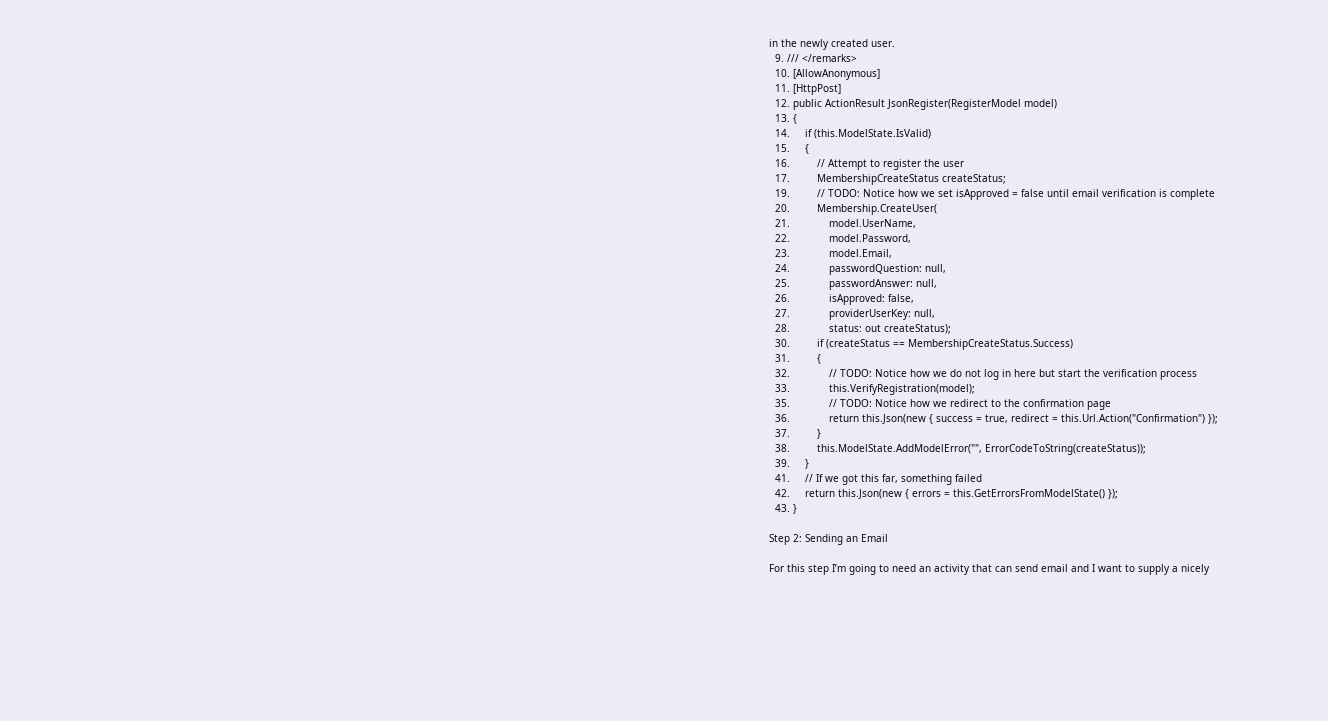in the newly created user.
  9. /// </remarks>
  10. [AllowAnonymous]
  11. [HttpPost]
  12. public ActionResult JsonRegister(RegisterModel model)
  13. {
  14.     if (this.ModelState.IsValid)
  15.     {
  16.         // Attempt to register the user
  17.         MembershipCreateStatus createStatus;
  19.         // TODO: Notice how we set isApproved = false until email verification is complete
  20.         Membership.CreateUser(
  21.             model.UserName,
  22.             model.Password,
  23.             model.Email,
  24.             passwordQuestion: null,
  25.             passwordAnswer: null,
  26.             isApproved: false,
  27.             providerUserKey: null,
  28.             status: out createStatus);
  30.         if (createStatus == MembershipCreateStatus.Success)
  31.         {
  32.             // TODO: Notice how we do not log in here but start the verification process
  33.             this.VerifyRegistration(model);
  35.             // TODO: Notice how we redirect to the confirmation page
  36.             return this.Json(new { success = true, redirect = this.Url.Action("Confirmation") });
  37.         }
  38.         this.ModelState.AddModelError("", ErrorCodeToString(createStatus));
  39.     }
  41.     // If we got this far, something failed
  42.     return this.Json(new { errors = this.GetErrorsFromModelState() });
  43. }

Step 2: Sending an Email

For this step I’m going to need an activity that can send email and I want to supply a nicely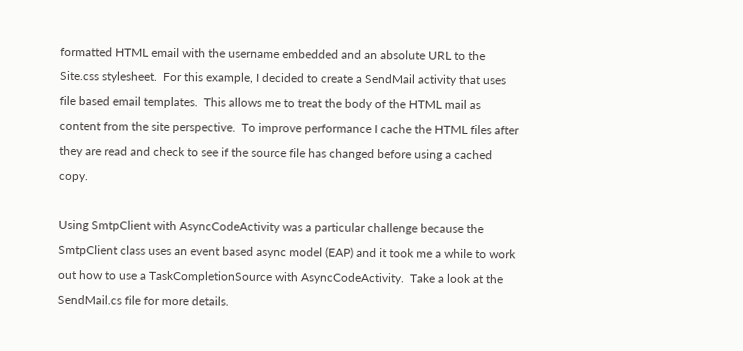formatted HTML email with the username embedded and an absolute URL to the Site.css stylesheet.  For this example, I decided to create a SendMail activity that uses file based email templates.  This allows me to treat the body of the HTML mail as content from the site perspective.  To improve performance I cache the HTML files after they are read and check to see if the source file has changed before using a cached copy.

Using SmtpClient with AsyncCodeActivity was a particular challenge because the SmtpClient class uses an event based async model (EAP) and it took me a while to work out how to use a TaskCompletionSource with AsyncCodeActivity.  Take a look at the SendMail.cs file for more details.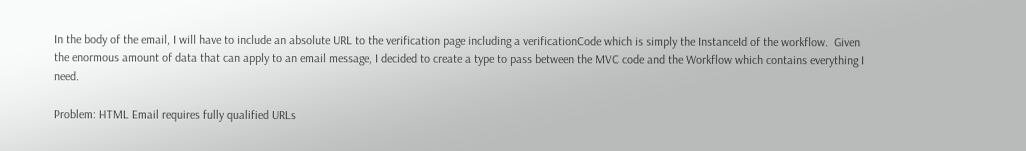In the body of the email, I will have to include an absolute URL to the verification page including a verificationCode which is simply the InstanceId of the workflow.  Given the enormous amount of data that can apply to an email message, I decided to create a type to pass between the MVC code and the Workflow which contains everything I need.

Problem: HTML Email requires fully qualified URLs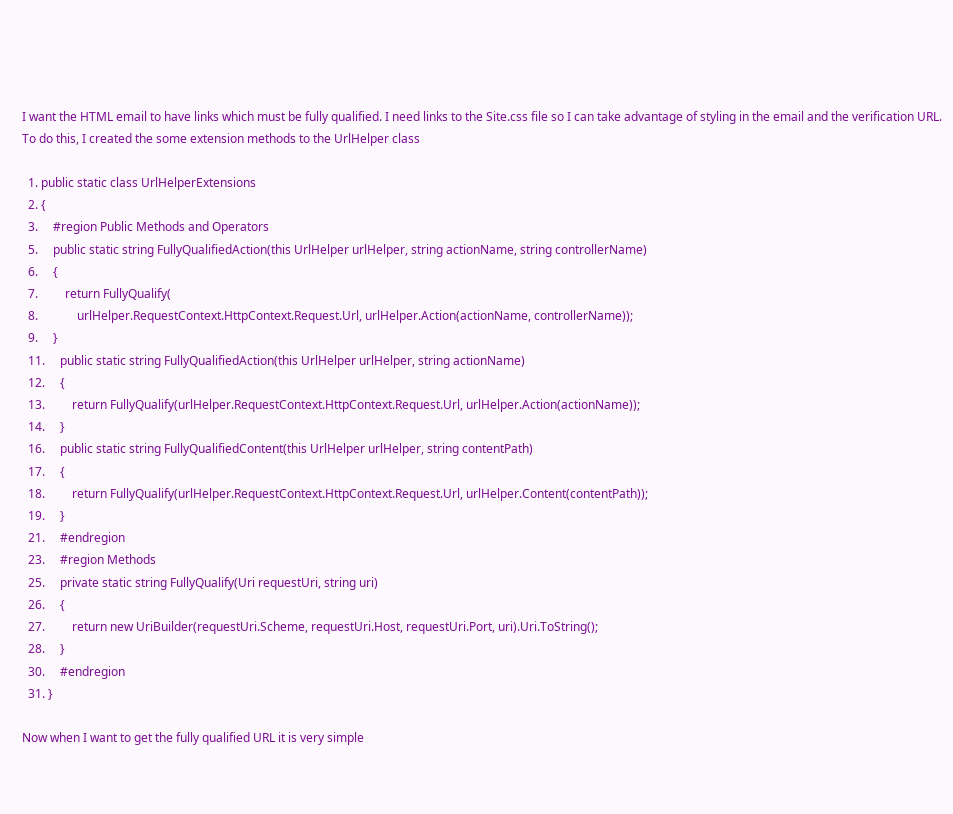I want the HTML email to have links which must be fully qualified. I need links to the Site.css file so I can take advantage of styling in the email and the verification URL.  To do this, I created the some extension methods to the UrlHelper class

  1. public static class UrlHelperExtensions
  2. {
  3.     #region Public Methods and Operators
  5.     public static string FullyQualifiedAction(this UrlHelper urlHelper, string actionName, string controllerName)
  6.     {
  7.         return FullyQualify(
  8.             urlHelper.RequestContext.HttpContext.Request.Url, urlHelper.Action(actionName, controllerName));
  9.     }
  11.     public static string FullyQualifiedAction(this UrlHelper urlHelper, string actionName)
  12.     {
  13.         return FullyQualify(urlHelper.RequestContext.HttpContext.Request.Url, urlHelper.Action(actionName));
  14.     }
  16.     public static string FullyQualifiedContent(this UrlHelper urlHelper, string contentPath)
  17.     {
  18.         return FullyQualify(urlHelper.RequestContext.HttpContext.Request.Url, urlHelper.Content(contentPath));
  19.     }
  21.     #endregion
  23.     #region Methods
  25.     private static string FullyQualify(Uri requestUri, string uri)
  26.     {
  27.         return new UriBuilder(requestUri.Scheme, requestUri.Host, requestUri.Port, uri).Uri.ToString();
  28.     }
  30.     #endregion
  31. }

Now when I want to get the fully qualified URL it is very simple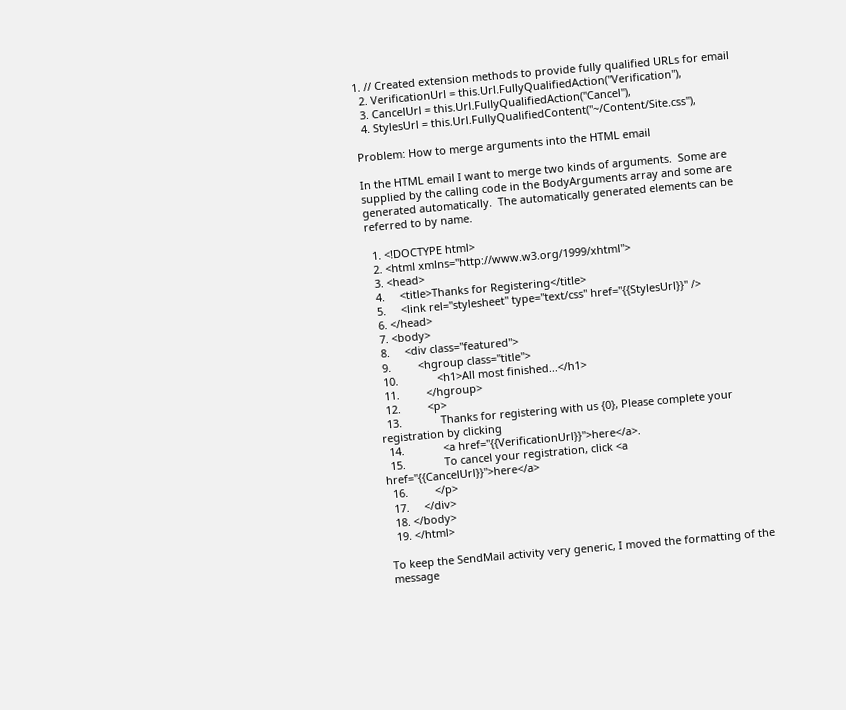1. // Created extension methods to provide fully qualified URLs for email
  2. VerificationUrl = this.Url.FullyQualifiedAction("Verification"),
  3. CancelUrl = this.Url.FullyQualifiedAction("Cancel"),
  4. StylesUrl = this.Url.FullyQualifiedContent("~/Content/Site.css"),

Problem: How to merge arguments into the HTML email

In the HTML email I want to merge two kinds of arguments.  Some are supplied by the calling code in the BodyArguments array and some are generated automatically.  The automatically generated elements can be referred to by name.

  1. <!DOCTYPE html>
  2. <html xmlns="http://www.w3.org/1999/xhtml">
  3. <head>
  4.     <title>Thanks for Registering</title>
  5.     <link rel="stylesheet" type="text/css" href="{{StylesUrl}}" />
  6. </head>
  7. <body>
  8.     <div class="featured">
  9.         <hgroup class="title">
  10.             <h1>All most finished...</h1>
  11.         </hgroup>
  12.         <p>
  13.             Thanks for registering with us {0}, Please complete your registration by clicking
  14.             <a href="{{VerificationUrl}}">here</a>.
  15.             To cancel your registration, click <a href="{{CancelUrl}}">here</a>
  16.         </p>
  17.     </div>
  18. </body>
  19. </html>

To keep the SendMail activity very generic, I moved the formatting of the message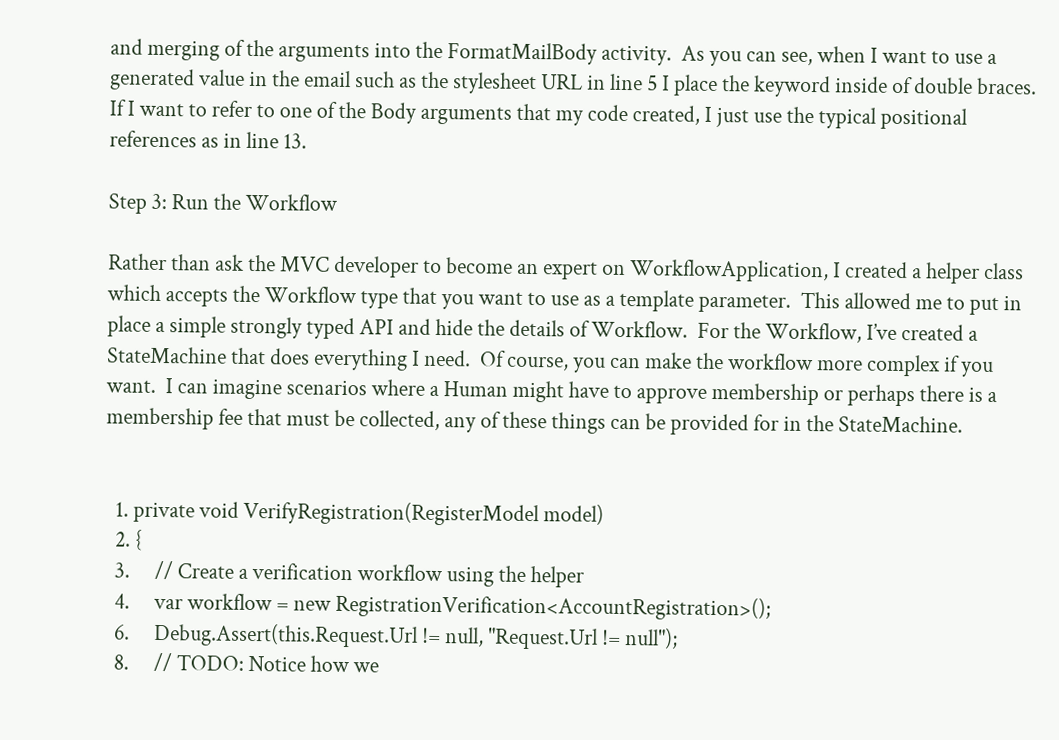and merging of the arguments into the FormatMailBody activity.  As you can see, when I want to use a generated value in the email such as the stylesheet URL in line 5 I place the keyword inside of double braces.  If I want to refer to one of the Body arguments that my code created, I just use the typical positional references as in line 13.

Step 3: Run the Workflow

Rather than ask the MVC developer to become an expert on WorkflowApplication, I created a helper class which accepts the Workflow type that you want to use as a template parameter.  This allowed me to put in place a simple strongly typed API and hide the details of Workflow.  For the Workflow, I’ve created a StateMachine that does everything I need.  Of course, you can make the workflow more complex if you want.  I can imagine scenarios where a Human might have to approve membership or perhaps there is a membership fee that must be collected, any of these things can be provided for in the StateMachine.


  1. private void VerifyRegistration(RegisterModel model)
  2. {
  3.     // Create a verification workflow using the helper
  4.     var workflow = new RegistrationVerification<AccountRegistration>();
  6.     Debug.Assert(this.Request.Url != null, "Request.Url != null");
  8.     // TODO: Notice how we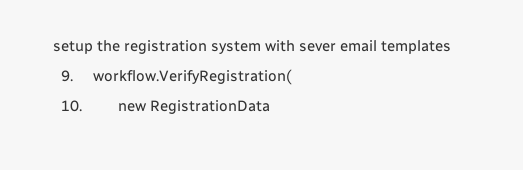setup the registration system with sever email templates
  9.     workflow.VerifyRegistration(
  10.         new RegistrationData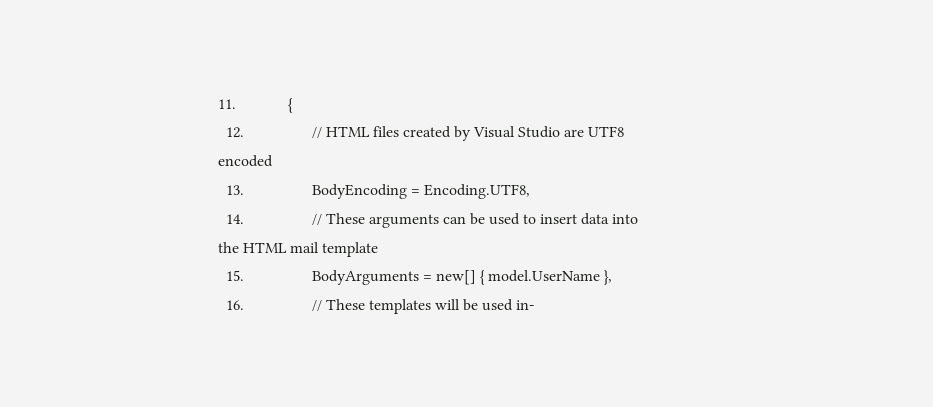11.             {
  12.                 // HTML files created by Visual Studio are UTF8 encoded
  13.                 BodyEncoding = Encoding.UTF8,
  14.                 // These arguments can be used to insert data into the HTML mail template
  15.                 BodyArguments = new[] { model.UserName },
  16.                 // These templates will be used in-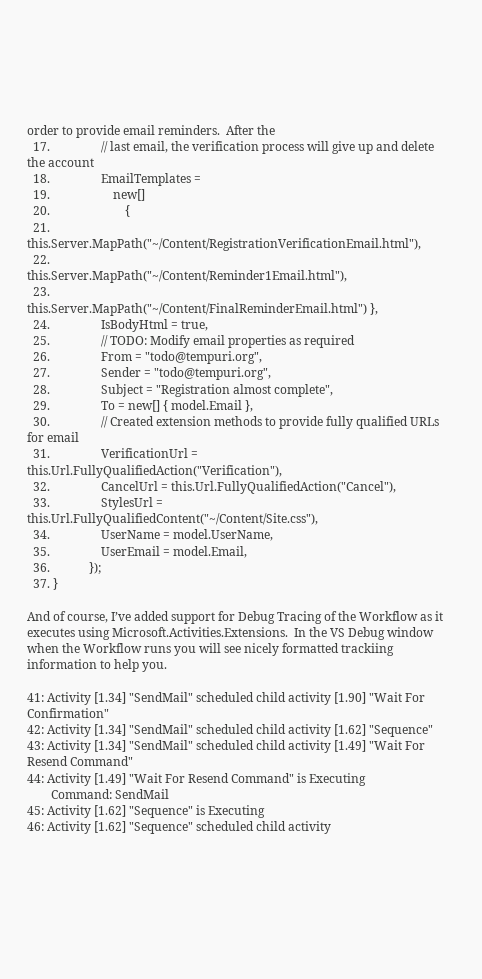order to provide email reminders.  After the
  17.                 // last email, the verification process will give up and delete the account
  18.                 EmailTemplates =
  19.                     new[]
  20.                         {
  21.                             this.Server.MapPath("~/Content/RegistrationVerificationEmail.html"),
  22.                             this.Server.MapPath("~/Content/Reminder1Email.html"),
  23.                             this.Server.MapPath("~/Content/FinalReminderEmail.html") },
  24.                 IsBodyHtml = true,
  25.                 // TODO: Modify email properties as required
  26.                 From = "todo@tempuri.org",
  27.                 Sender = "todo@tempuri.org",
  28.                 Subject = "Registration almost complete",
  29.                 To = new[] { model.Email },
  30.                 // Created extension methods to provide fully qualified URLs for email
  31.                 VerificationUrl = this.Url.FullyQualifiedAction("Verification"),
  32.                 CancelUrl = this.Url.FullyQualifiedAction("Cancel"),
  33.                 StylesUrl = this.Url.FullyQualifiedContent("~/Content/Site.css"),
  34.                 UserName = model.UserName,
  35.                 UserEmail = model.Email,
  36.             });
  37. }

And of course, I’ve added support for Debug Tracing of the Workflow as it executes using Microsoft.Activities.Extensions.  In the VS Debug window when the Workflow runs you will see nicely formatted trackiing information to help you.

41: Activity [1.34] "SendMail" scheduled child activity [1.90] "Wait For Confirmation"
42: Activity [1.34] "SendMail" scheduled child activity [1.62] "Sequence"
43: Activity [1.34] "SendMail" scheduled child activity [1.49] "Wait For Resend Command"
44: Activity [1.49] "Wait For Resend Command" is Executing
        Command: SendMail
45: Activity [1.62] "Sequence" is Executing
46: Activity [1.62] "Sequence" scheduled child activity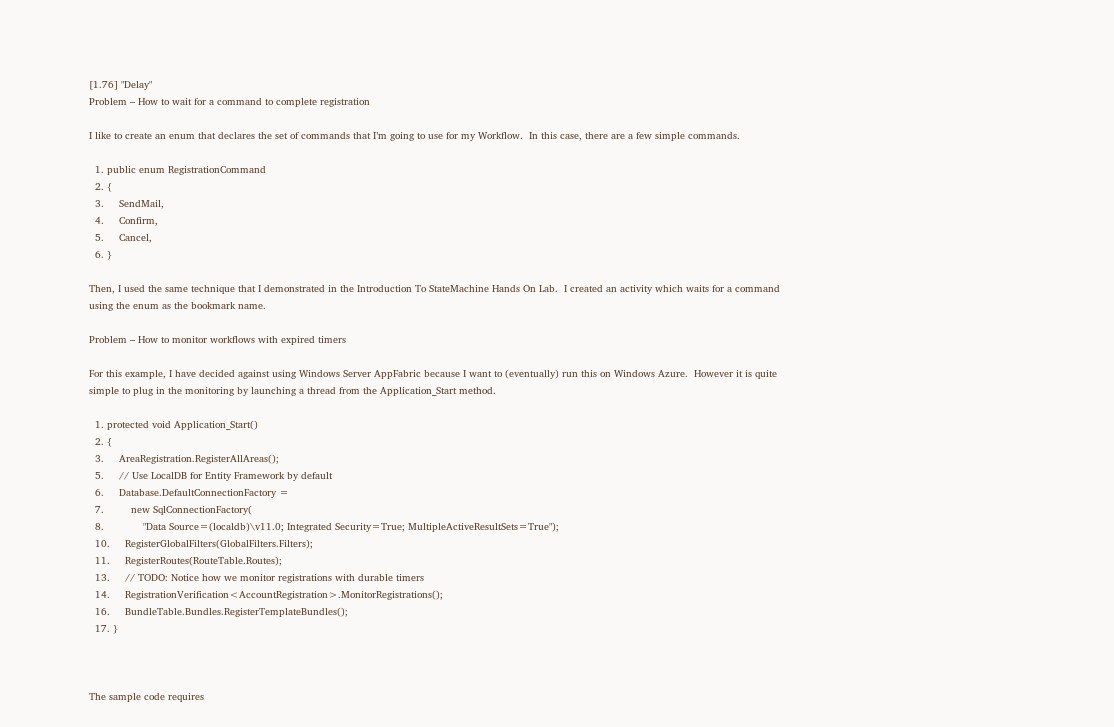[1.76] "Delay"
Problem – How to wait for a command to complete registration

I like to create an enum that declares the set of commands that I’m going to use for my Workflow.  In this case, there are a few simple commands.

  1. public enum RegistrationCommand
  2. {
  3.     SendMail,
  4.     Confirm,
  5.     Cancel,
  6. }

Then, I used the same technique that I demonstrated in the Introduction To StateMachine Hands On Lab.  I created an activity which waits for a command using the enum as the bookmark name.

Problem – How to monitor workflows with expired timers

For this example, I have decided against using Windows Server AppFabric because I want to (eventually) run this on Windows Azure.  However it is quite simple to plug in the monitoring by launching a thread from the Application_Start method.

  1. protected void Application_Start()
  2. {
  3.     AreaRegistration.RegisterAllAreas();
  5.     // Use LocalDB for Entity Framework by default
  6.     Database.DefaultConnectionFactory =
  7.         new SqlConnectionFactory(
  8.             "Data Source=(localdb)\v11.0; Integrated Security=True; MultipleActiveResultSets=True");
  10.     RegisterGlobalFilters(GlobalFilters.Filters);
  11.     RegisterRoutes(RouteTable.Routes);
  13.     // TODO: Notice how we monitor registrations with durable timers
  14.     RegistrationVerification<AccountRegistration>.MonitorRegistrations();
  16.     BundleTable.Bundles.RegisterTemplateBundles();
  17. }



The sample code requires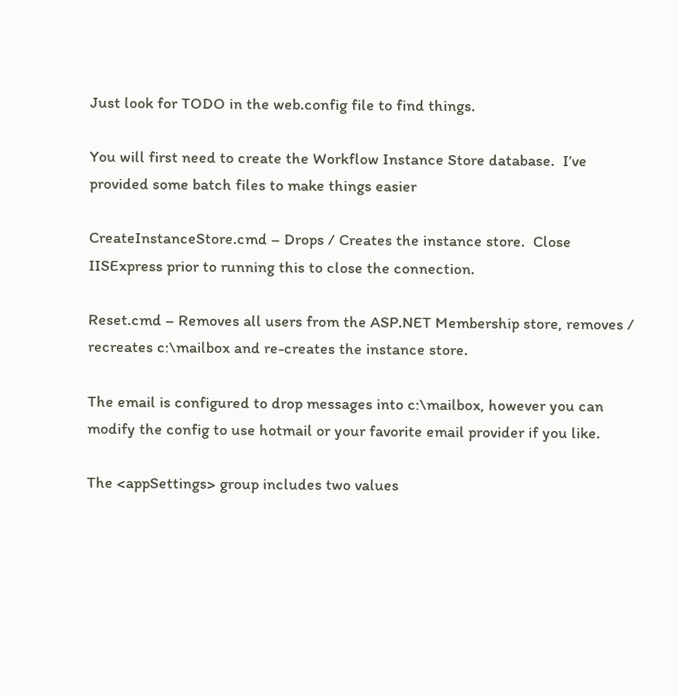Just look for TODO in the web.config file to find things.

You will first need to create the Workflow Instance Store database.  I’ve provided some batch files to make things easier

CreateInstanceStore.cmd – Drops / Creates the instance store.  Close IISExpress prior to running this to close the connection.

Reset.cmd – Removes all users from the ASP.NET Membership store, removes / recreates c:\mailbox and re-creates the instance store.

The email is configured to drop messages into c:\mailbox, however you can modify the config to use hotmail or your favorite email provider if you like.

The <appSettings> group includes two values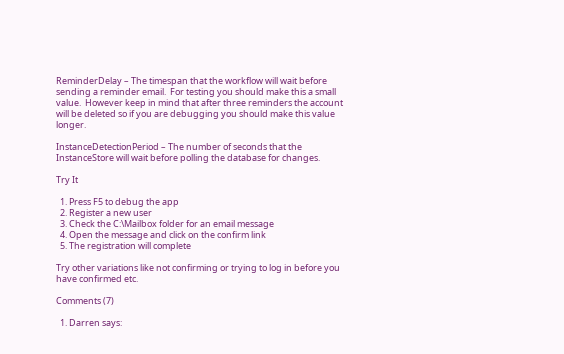ReminderDelay – The timespan that the workflow will wait before sending a reminder email.  For testing you should make this a small value.  However keep in mind that after three reminders the account will be deleted so if you are debugging you should make this value longer.

InstanceDetectionPeriod – The number of seconds that the InstanceStore will wait before polling the database for changes.

Try It

  1. Press F5 to debug the app
  2. Register a new user
  3. Check the C:\Mailbox folder for an email message
  4. Open the message and click on the confirm link
  5. The registration will complete

Try other variations like not confirming or trying to log in before you have confirmed etc.

Comments (7)

  1. Darren says: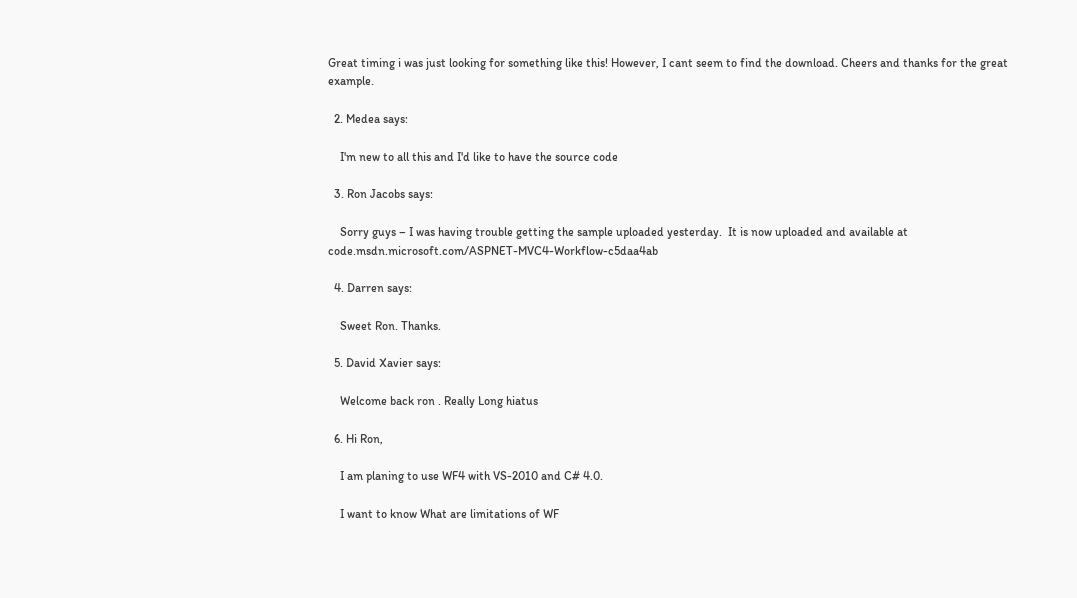Great timing i was just looking for something like this! However, I cant seem to find the download. Cheers and thanks for the great example.

  2. Medea says:

    I'm new to all this and I'd like to have the source code

  3. Ron Jacobs says:

    Sorry guys – I was having trouble getting the sample uploaded yesterday.  It is now uploaded and available at code.msdn.microsoft.com/ASPNET-MVC4-Workflow-c5daa4ab

  4. Darren says:

    Sweet Ron. Thanks.

  5. David Xavier says:

    Welcome back ron . Really Long hiatus

  6. Hi Ron,

    I am planing to use WF4 with VS-2010 and C# 4.0.

    I want to know What are limitations of WF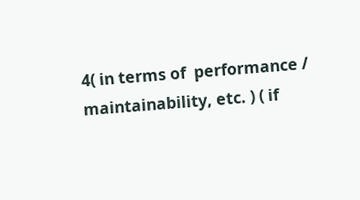4( in terms of  performance / maintainability, etc. ) ( if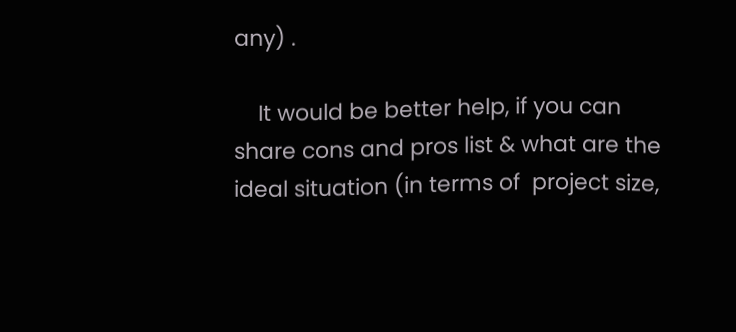any) .

    It would be better help, if you can share cons and pros list & what are the ideal situation (in terms of  project size,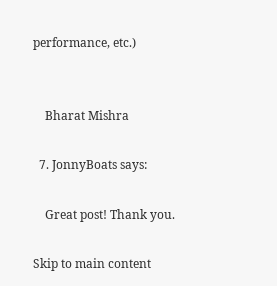performance, etc.)


    Bharat Mishra

  7. JonnyBoats says:

    Great post! Thank you.

Skip to main content